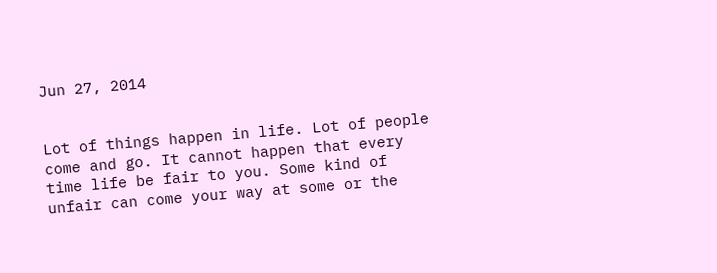Jun 27, 2014


Lot of things happen in life. Lot of people come and go. It cannot happen that every time life be fair to you. Some kind of unfair can come your way at some or the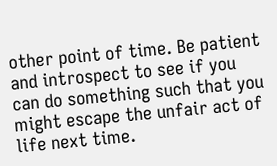other point of time. Be patient and introspect to see if you can do something such that you might escape the unfair act of life next time.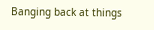Banging back at things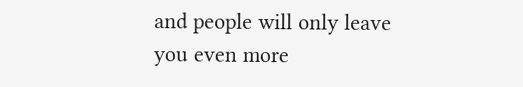and people will only leave you even more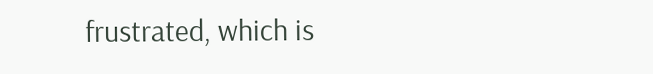frustrated, which is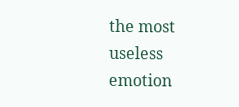the most useless emotion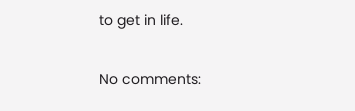to get in life.

No comments: